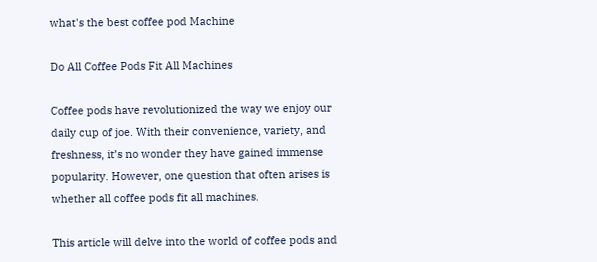what's the best coffee pod Machine

Do All Coffee Pods Fit All Machines

Coffee pods have revolutionized the way we enjoy our daily cup of joe. With their convenience, variety, and freshness, it’s no wonder they have gained immense popularity. However, one question that often arises is whether all coffee pods fit all machines.

This article will delve into the world of coffee pods and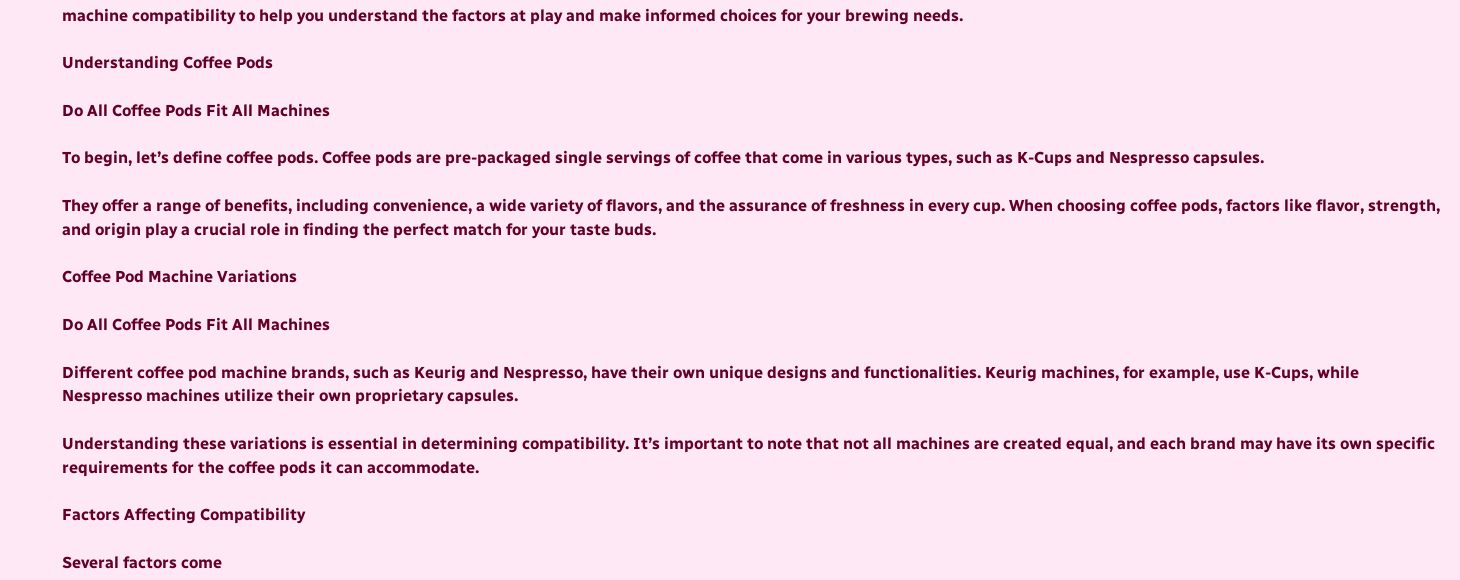machine compatibility to help you understand the factors at play and make informed choices for your brewing needs.

Understanding Coffee Pods

Do All Coffee Pods Fit All Machines

To begin, let’s define coffee pods. Coffee pods are pre-packaged single servings of coffee that come in various types, such as K-Cups and Nespresso capsules.

They offer a range of benefits, including convenience, a wide variety of flavors, and the assurance of freshness in every cup. When choosing coffee pods, factors like flavor, strength, and origin play a crucial role in finding the perfect match for your taste buds.

Coffee Pod Machine Variations

Do All Coffee Pods Fit All Machines

Different coffee pod machine brands, such as Keurig and Nespresso, have their own unique designs and functionalities. Keurig machines, for example, use K-Cups, while Nespresso machines utilize their own proprietary capsules.

Understanding these variations is essential in determining compatibility. It’s important to note that not all machines are created equal, and each brand may have its own specific requirements for the coffee pods it can accommodate.

Factors Affecting Compatibility

Several factors come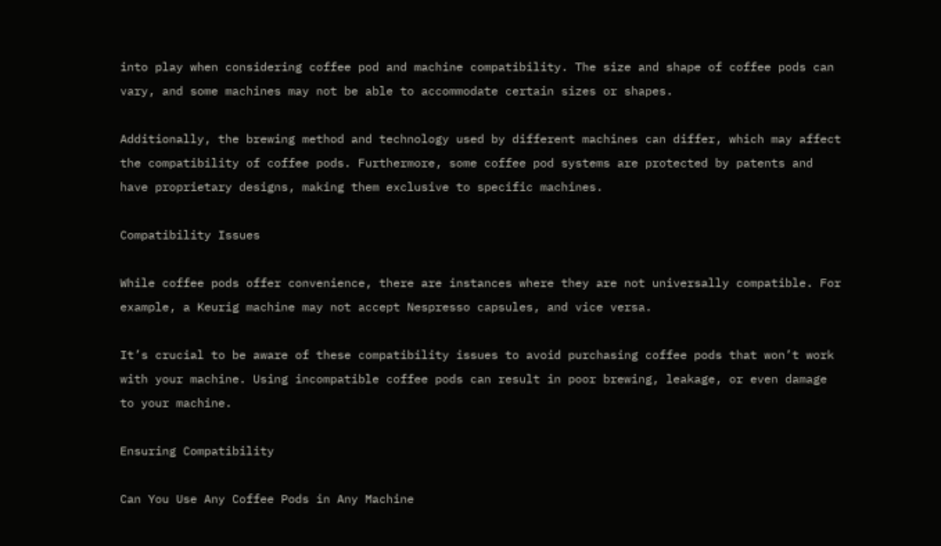into play when considering coffee pod and machine compatibility. The size and shape of coffee pods can vary, and some machines may not be able to accommodate certain sizes or shapes.

Additionally, the brewing method and technology used by different machines can differ, which may affect the compatibility of coffee pods. Furthermore, some coffee pod systems are protected by patents and have proprietary designs, making them exclusive to specific machines.

Compatibility Issues

While coffee pods offer convenience, there are instances where they are not universally compatible. For example, a Keurig machine may not accept Nespresso capsules, and vice versa.

It’s crucial to be aware of these compatibility issues to avoid purchasing coffee pods that won’t work with your machine. Using incompatible coffee pods can result in poor brewing, leakage, or even damage to your machine.

Ensuring Compatibility

Can You Use Any Coffee Pods in Any Machine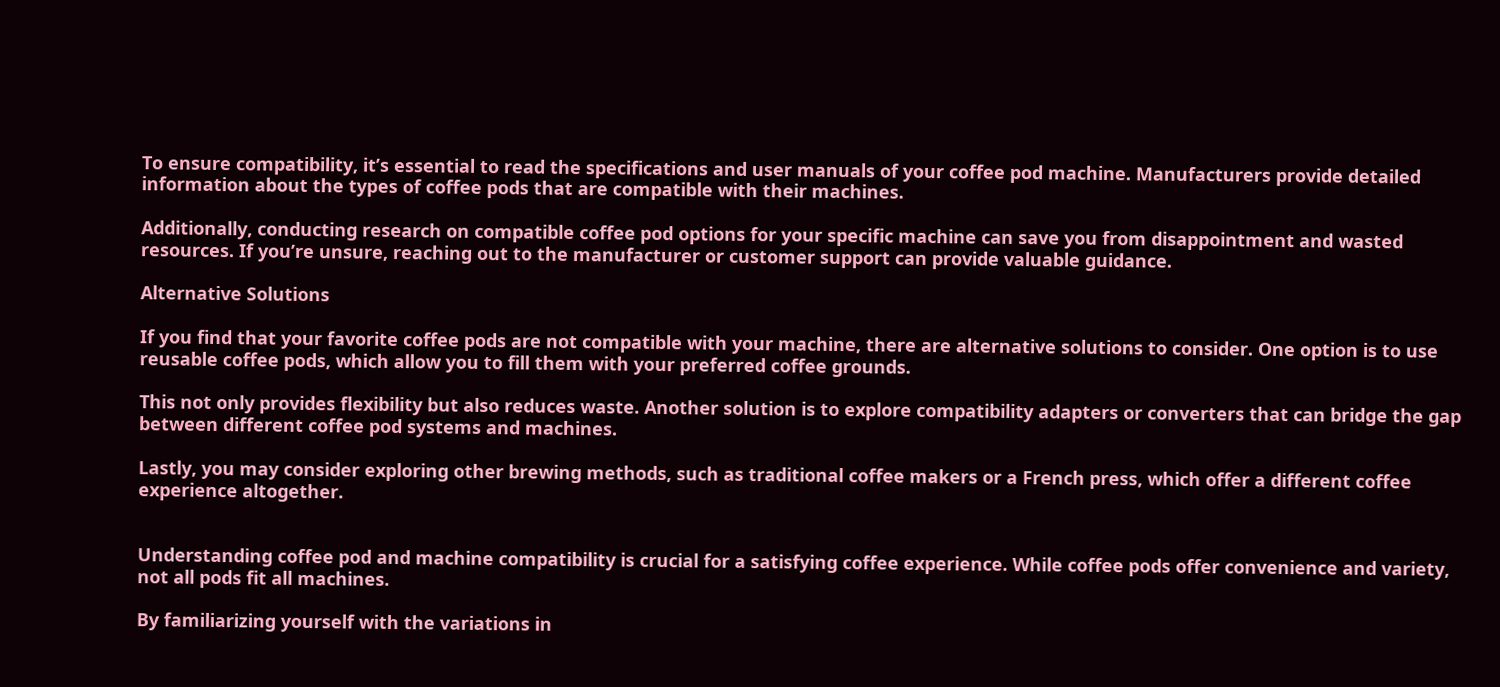To ensure compatibility, it’s essential to read the specifications and user manuals of your coffee pod machine. Manufacturers provide detailed information about the types of coffee pods that are compatible with their machines.

Additionally, conducting research on compatible coffee pod options for your specific machine can save you from disappointment and wasted resources. If you’re unsure, reaching out to the manufacturer or customer support can provide valuable guidance.

Alternative Solutions

If you find that your favorite coffee pods are not compatible with your machine, there are alternative solutions to consider. One option is to use reusable coffee pods, which allow you to fill them with your preferred coffee grounds.

This not only provides flexibility but also reduces waste. Another solution is to explore compatibility adapters or converters that can bridge the gap between different coffee pod systems and machines.

Lastly, you may consider exploring other brewing methods, such as traditional coffee makers or a French press, which offer a different coffee experience altogether.


Understanding coffee pod and machine compatibility is crucial for a satisfying coffee experience. While coffee pods offer convenience and variety, not all pods fit all machines.

By familiarizing yourself with the variations in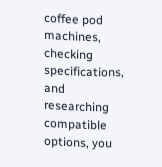coffee pod machines, checking specifications, and researching compatible options, you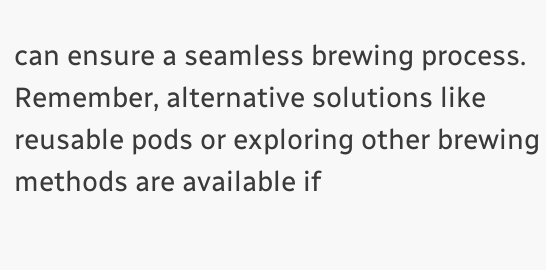can ensure a seamless brewing process. Remember, alternative solutions like reusable pods or exploring other brewing methods are available if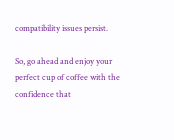compatibility issues persist.

So, go ahead and enjoy your perfect cup of coffee with the confidence that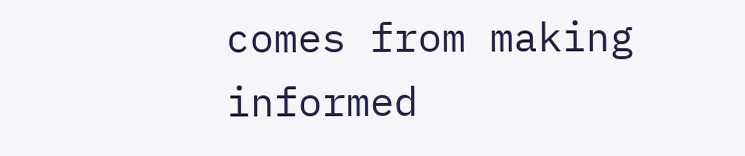comes from making informed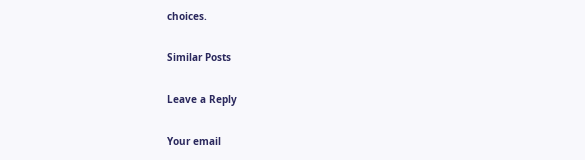choices.

Similar Posts

Leave a Reply

Your email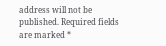address will not be published. Required fields are marked *